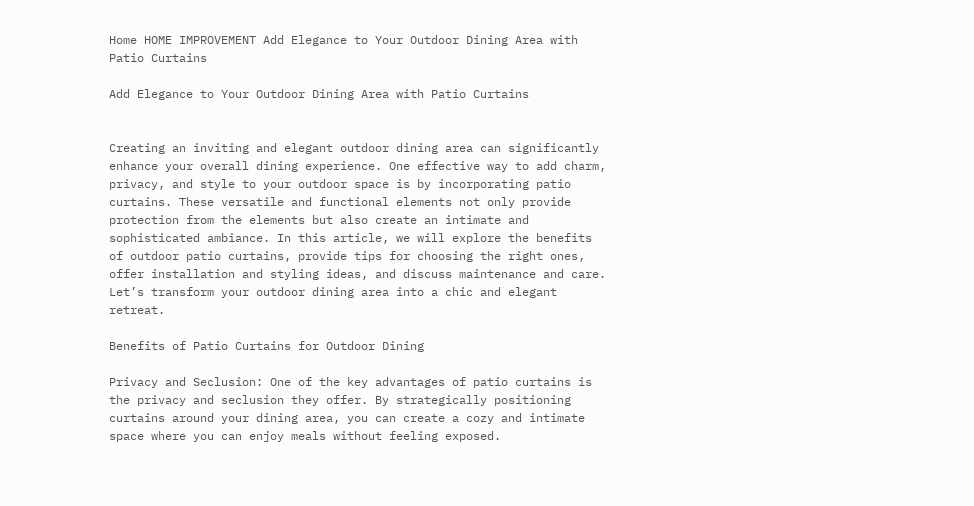Home HOME IMPROVEMENT Add Elegance to Your Outdoor Dining Area with Patio Curtains

Add Elegance to Your Outdoor Dining Area with Patio Curtains


Creating an inviting and elegant outdoor dining area can significantly enhance your overall dining experience. One effective way to add charm, privacy, and style to your outdoor space is by incorporating patio curtains. These versatile and functional elements not only provide protection from the elements but also create an intimate and sophisticated ambiance. In this article, we will explore the benefits of outdoor patio curtains, provide tips for choosing the right ones, offer installation and styling ideas, and discuss maintenance and care. Let’s transform your outdoor dining area into a chic and elegant retreat.

Benefits of Patio Curtains for Outdoor Dining

Privacy and Seclusion: One of the key advantages of patio curtains is the privacy and seclusion they offer. By strategically positioning curtains around your dining area, you can create a cozy and intimate space where you can enjoy meals without feeling exposed.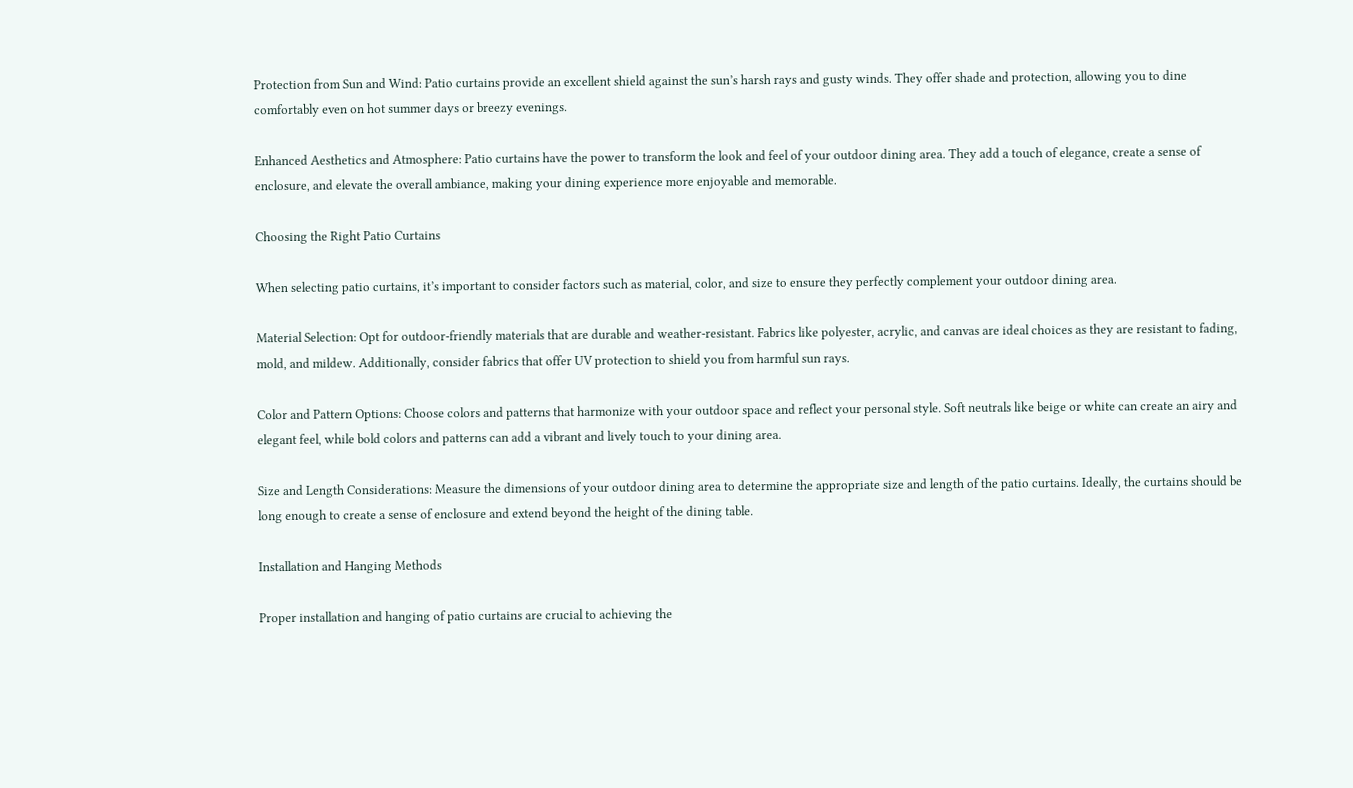Protection from Sun and Wind: Patio curtains provide an excellent shield against the sun’s harsh rays and gusty winds. They offer shade and protection, allowing you to dine comfortably even on hot summer days or breezy evenings.

Enhanced Aesthetics and Atmosphere: Patio curtains have the power to transform the look and feel of your outdoor dining area. They add a touch of elegance, create a sense of enclosure, and elevate the overall ambiance, making your dining experience more enjoyable and memorable.

Choosing the Right Patio Curtains

When selecting patio curtains, it’s important to consider factors such as material, color, and size to ensure they perfectly complement your outdoor dining area.

Material Selection: Opt for outdoor-friendly materials that are durable and weather-resistant. Fabrics like polyester, acrylic, and canvas are ideal choices as they are resistant to fading, mold, and mildew. Additionally, consider fabrics that offer UV protection to shield you from harmful sun rays.

Color and Pattern Options: Choose colors and patterns that harmonize with your outdoor space and reflect your personal style. Soft neutrals like beige or white can create an airy and elegant feel, while bold colors and patterns can add a vibrant and lively touch to your dining area.

Size and Length Considerations: Measure the dimensions of your outdoor dining area to determine the appropriate size and length of the patio curtains. Ideally, the curtains should be long enough to create a sense of enclosure and extend beyond the height of the dining table.

Installation and Hanging Methods

Proper installation and hanging of patio curtains are crucial to achieving the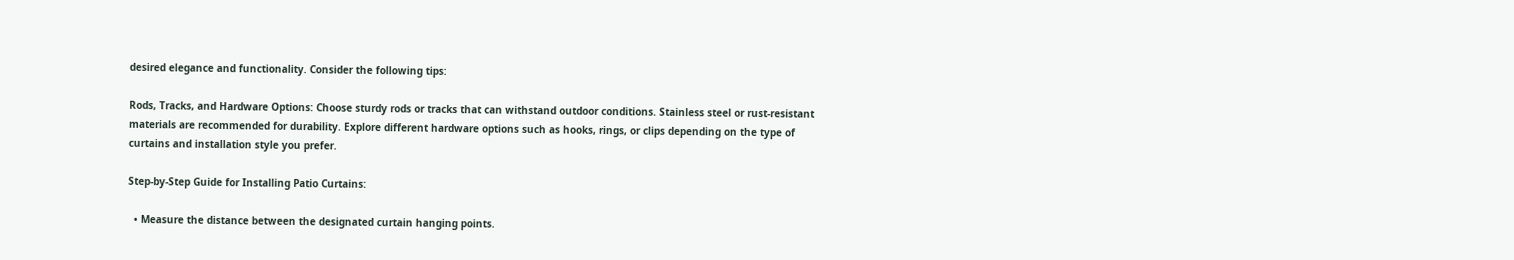desired elegance and functionality. Consider the following tips:

Rods, Tracks, and Hardware Options: Choose sturdy rods or tracks that can withstand outdoor conditions. Stainless steel or rust-resistant materials are recommended for durability. Explore different hardware options such as hooks, rings, or clips depending on the type of curtains and installation style you prefer.

Step-by-Step Guide for Installing Patio Curtains:

  • Measure the distance between the designated curtain hanging points.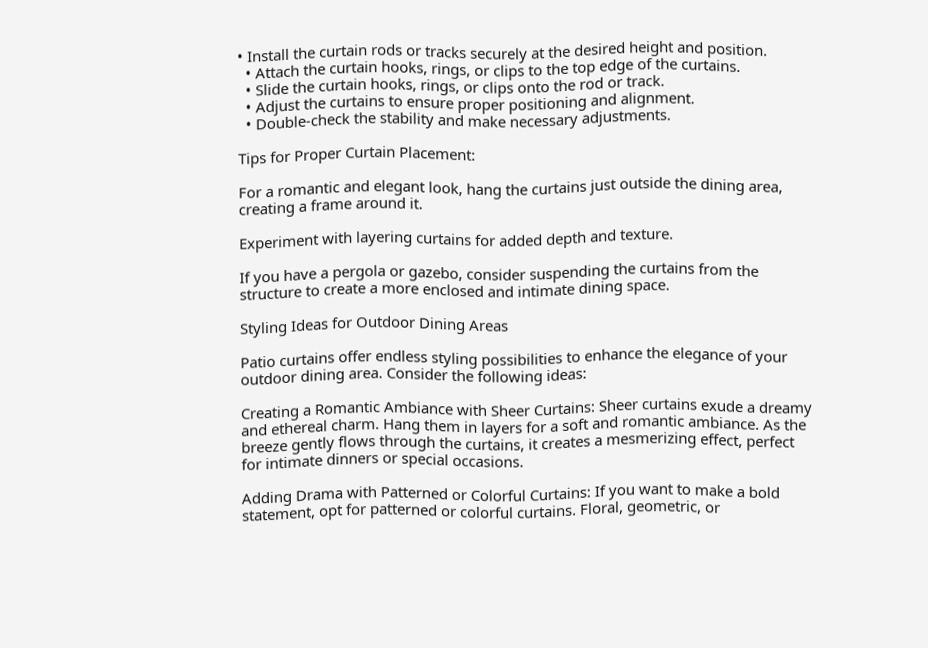• Install the curtain rods or tracks securely at the desired height and position.
  • Attach the curtain hooks, rings, or clips to the top edge of the curtains.
  • Slide the curtain hooks, rings, or clips onto the rod or track.
  • Adjust the curtains to ensure proper positioning and alignment.
  • Double-check the stability and make necessary adjustments.

Tips for Proper Curtain Placement:

For a romantic and elegant look, hang the curtains just outside the dining area, creating a frame around it.

Experiment with layering curtains for added depth and texture.

If you have a pergola or gazebo, consider suspending the curtains from the structure to create a more enclosed and intimate dining space.

Styling Ideas for Outdoor Dining Areas

Patio curtains offer endless styling possibilities to enhance the elegance of your outdoor dining area. Consider the following ideas:

Creating a Romantic Ambiance with Sheer Curtains: Sheer curtains exude a dreamy and ethereal charm. Hang them in layers for a soft and romantic ambiance. As the breeze gently flows through the curtains, it creates a mesmerizing effect, perfect for intimate dinners or special occasions.

Adding Drama with Patterned or Colorful Curtains: If you want to make a bold statement, opt for patterned or colorful curtains. Floral, geometric, or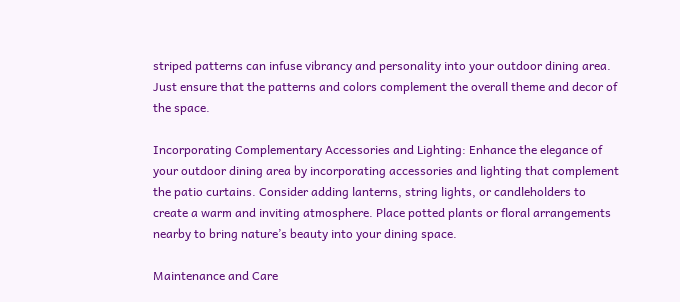striped patterns can infuse vibrancy and personality into your outdoor dining area. Just ensure that the patterns and colors complement the overall theme and decor of the space.

Incorporating Complementary Accessories and Lighting: Enhance the elegance of your outdoor dining area by incorporating accessories and lighting that complement the patio curtains. Consider adding lanterns, string lights, or candleholders to create a warm and inviting atmosphere. Place potted plants or floral arrangements nearby to bring nature’s beauty into your dining space.

Maintenance and Care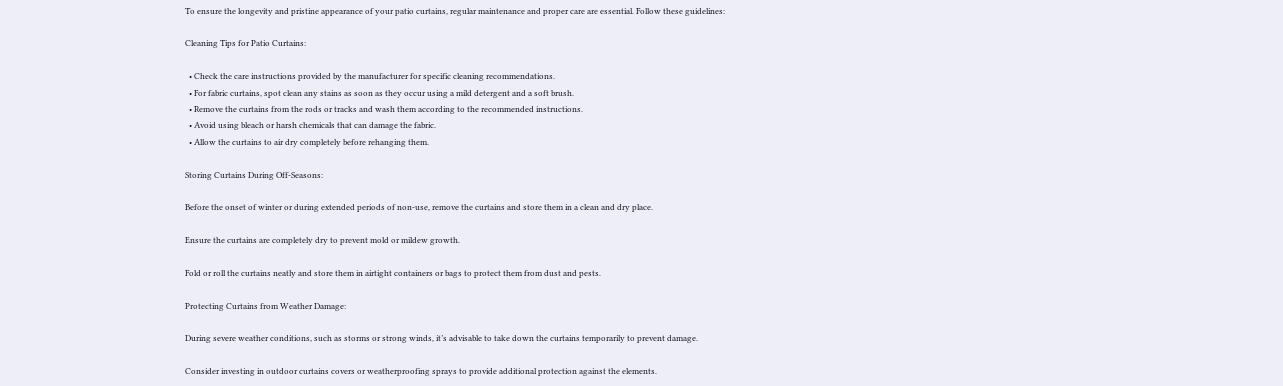To ensure the longevity and pristine appearance of your patio curtains, regular maintenance and proper care are essential. Follow these guidelines:

Cleaning Tips for Patio Curtains:

  • Check the care instructions provided by the manufacturer for specific cleaning recommendations.
  • For fabric curtains, spot clean any stains as soon as they occur using a mild detergent and a soft brush.
  • Remove the curtains from the rods or tracks and wash them according to the recommended instructions.
  • Avoid using bleach or harsh chemicals that can damage the fabric.
  • Allow the curtains to air dry completely before rehanging them.

Storing Curtains During Off-Seasons:

Before the onset of winter or during extended periods of non-use, remove the curtains and store them in a clean and dry place.

Ensure the curtains are completely dry to prevent mold or mildew growth.

Fold or roll the curtains neatly and store them in airtight containers or bags to protect them from dust and pests.

Protecting Curtains from Weather Damage:

During severe weather conditions, such as storms or strong winds, it’s advisable to take down the curtains temporarily to prevent damage.

Consider investing in outdoor curtains covers or weatherproofing sprays to provide additional protection against the elements.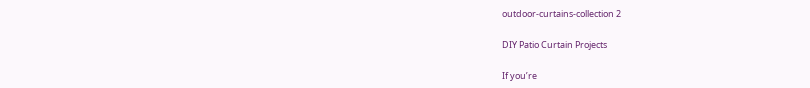outdoor-curtains-collection 2

DIY Patio Curtain Projects

If you’re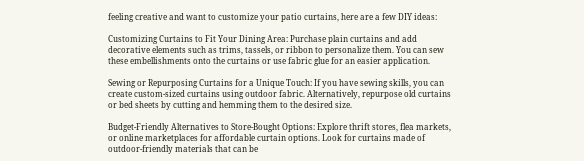feeling creative and want to customize your patio curtains, here are a few DIY ideas:

Customizing Curtains to Fit Your Dining Area: Purchase plain curtains and add decorative elements such as trims, tassels, or ribbon to personalize them. You can sew these embellishments onto the curtains or use fabric glue for an easier application.

Sewing or Repurposing Curtains for a Unique Touch: If you have sewing skills, you can create custom-sized curtains using outdoor fabric. Alternatively, repurpose old curtains or bed sheets by cutting and hemming them to the desired size.

Budget-Friendly Alternatives to Store-Bought Options: Explore thrift stores, flea markets, or online marketplaces for affordable curtain options. Look for curtains made of outdoor-friendly materials that can be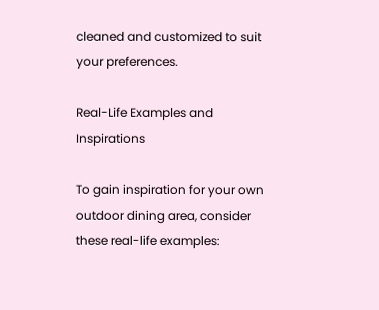cleaned and customized to suit your preferences.

Real-Life Examples and Inspirations

To gain inspiration for your own outdoor dining area, consider these real-life examples: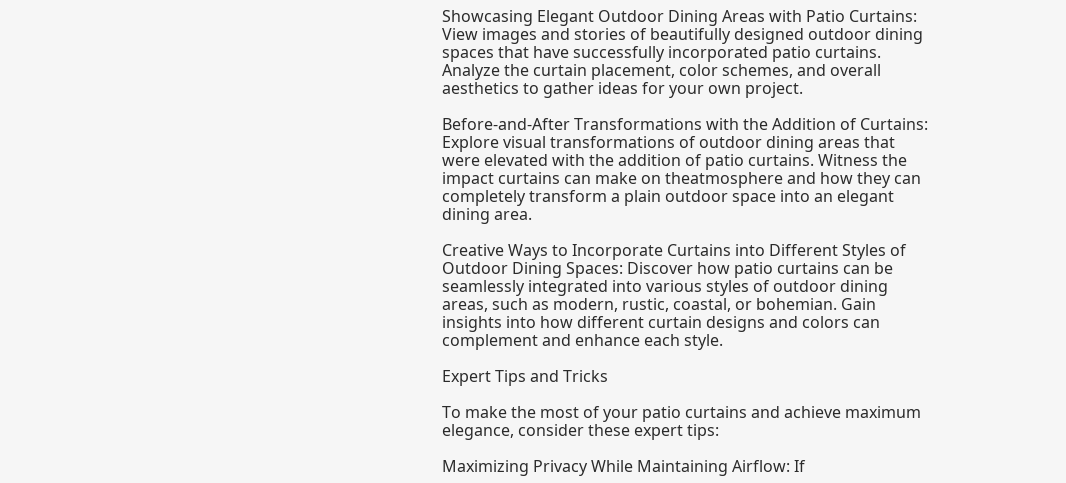Showcasing Elegant Outdoor Dining Areas with Patio Curtains: View images and stories of beautifully designed outdoor dining spaces that have successfully incorporated patio curtains. Analyze the curtain placement, color schemes, and overall aesthetics to gather ideas for your own project.

Before-and-After Transformations with the Addition of Curtains: Explore visual transformations of outdoor dining areas that were elevated with the addition of patio curtains. Witness the impact curtains can make on theatmosphere and how they can completely transform a plain outdoor space into an elegant dining area.

Creative Ways to Incorporate Curtains into Different Styles of Outdoor Dining Spaces: Discover how patio curtains can be seamlessly integrated into various styles of outdoor dining areas, such as modern, rustic, coastal, or bohemian. Gain insights into how different curtain designs and colors can complement and enhance each style.

Expert Tips and Tricks

To make the most of your patio curtains and achieve maximum elegance, consider these expert tips:

Maximizing Privacy While Maintaining Airflow: If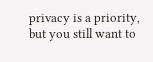privacy is a priority, but you still want to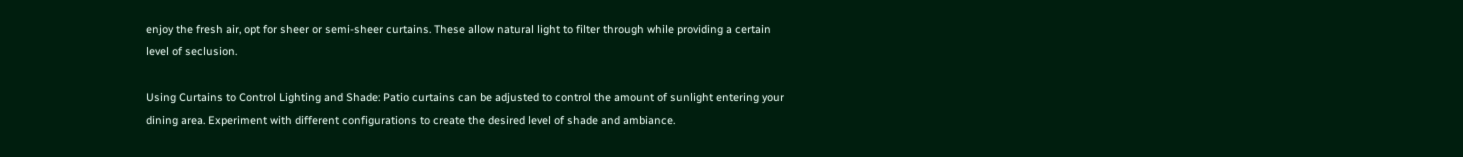enjoy the fresh air, opt for sheer or semi-sheer curtains. These allow natural light to filter through while providing a certain level of seclusion.

Using Curtains to Control Lighting and Shade: Patio curtains can be adjusted to control the amount of sunlight entering your dining area. Experiment with different configurations to create the desired level of shade and ambiance.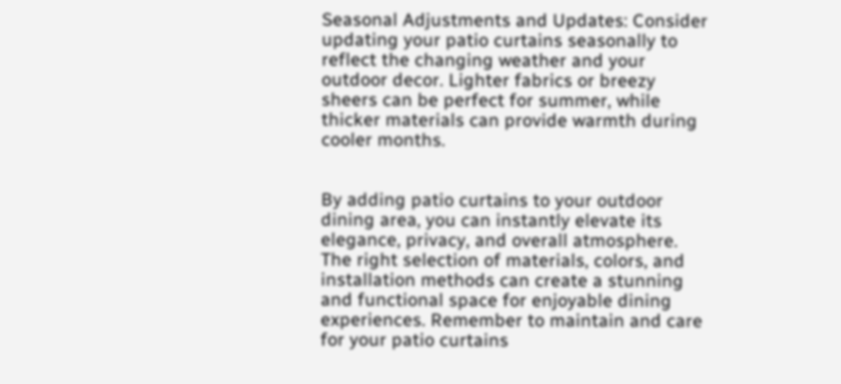Seasonal Adjustments and Updates: Consider updating your patio curtains seasonally to reflect the changing weather and your outdoor decor. Lighter fabrics or breezy sheers can be perfect for summer, while thicker materials can provide warmth during cooler months.


By adding patio curtains to your outdoor dining area, you can instantly elevate its elegance, privacy, and overall atmosphere. The right selection of materials, colors, and installation methods can create a stunning and functional space for enjoyable dining experiences. Remember to maintain and care for your patio curtains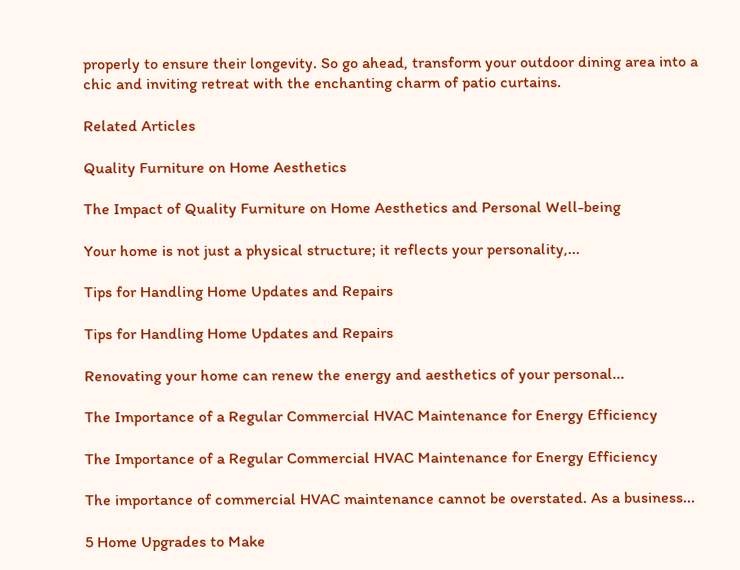properly to ensure their longevity. So go ahead, transform your outdoor dining area into a chic and inviting retreat with the enchanting charm of patio curtains.

Related Articles

Quality Furniture on Home Aesthetics

The Impact of Quality Furniture on Home Aesthetics and Personal Well-being

Your home is not just a physical structure; it reflects your personality,...

Tips for Handling Home Updates and Repairs

Tips for Handling Home Updates and Repairs

Renovating your home can renew the energy and aesthetics of your personal...

The Importance of a Regular Commercial HVAC Maintenance for Energy Efficiency

The Importance of a Regular Commercial HVAC Maintenance for Energy Efficiency

The importance of commercial HVAC maintenance cannot be overstated. As a business...

5 Home Upgrades to Make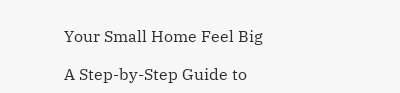Your Small Home Feel Big

A Step-by-Step Guide to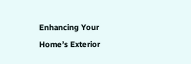Enhancing Your Home’s Exterior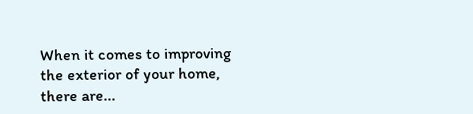When it comes to improving the exterior of your home, there are...